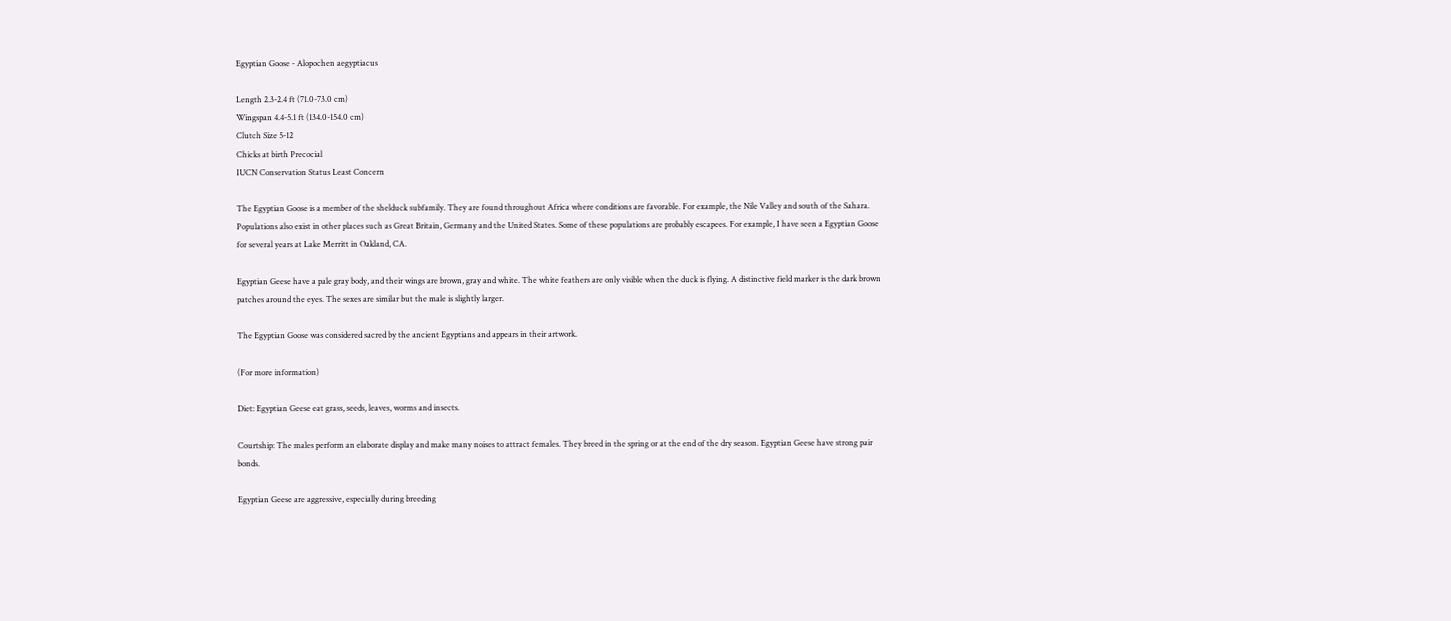Egyptian Goose - Alopochen aegyptiacus

Length 2.3-2.4 ft (71.0-73.0 cm)
Wingspan 4.4-5.1 ft (134.0-154.0 cm)
Clutch Size 5-12
Chicks at birth Precocial
IUCN Conservation Status Least Concern

The Egyptian Goose is a member of the shelduck subfamily. They are found throughout Africa where conditions are favorable. For example, the Nile Valley and south of the Sahara. Populations also exist in other places such as Great Britain, Germany and the United States. Some of these populations are probably escapees. For example, I have seen a Egyptian Goose for several years at Lake Merritt in Oakland, CA.

Egyptian Geese have a pale gray body, and their wings are brown, gray and white. The white feathers are only visible when the duck is flying. A distinctive field marker is the dark brown patches around the eyes. The sexes are similar but the male is slightly larger.

The Egyptian Goose was considered sacred by the ancient Egyptians and appears in their artwork.

(For more information)

Diet: Egyptian Geese eat grass, seeds, leaves, worms and insects.

Courtship: The males perform an elaborate display and make many noises to attract females. They breed in the spring or at the end of the dry season. Egyptian Geese have strong pair bonds.

Egyptian Geese are aggressive, especially during breeding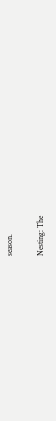season.

Nesting: The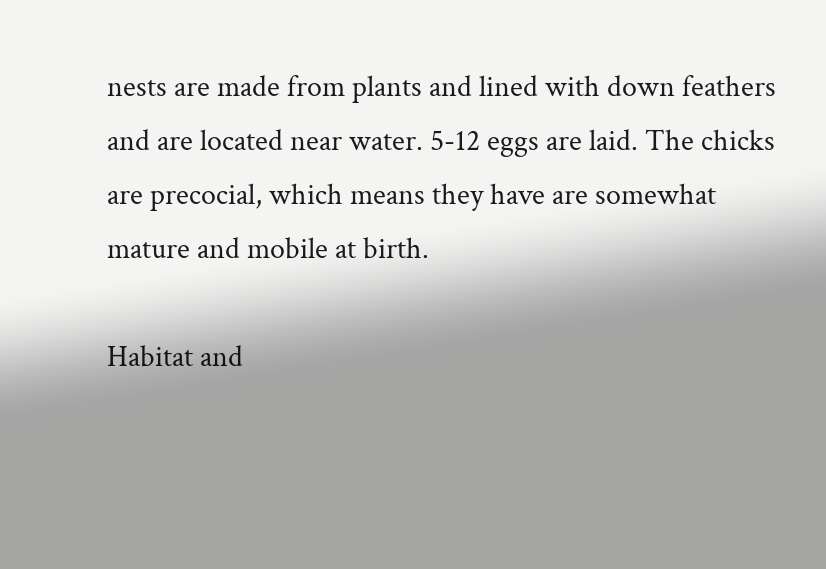nests are made from plants and lined with down feathers and are located near water. 5-12 eggs are laid. The chicks are precocial, which means they have are somewhat mature and mobile at birth.

Habitat and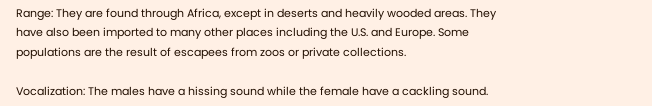Range: They are found through Africa, except in deserts and heavily wooded areas. They have also been imported to many other places including the U.S. and Europe. Some populations are the result of escapees from zoos or private collections.

Vocalization: The males have a hissing sound while the female have a cackling sound.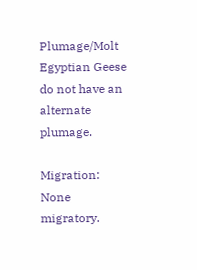Plumage/Molt Egyptian Geese do not have an alternate plumage.

Migration: None migratory.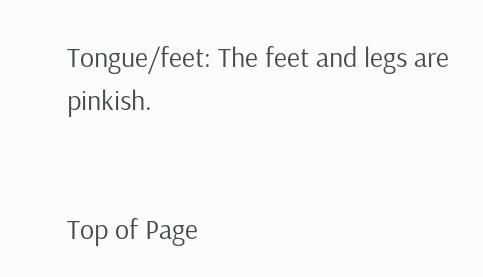Tongue/feet: The feet and legs are pinkish.


Top of Page